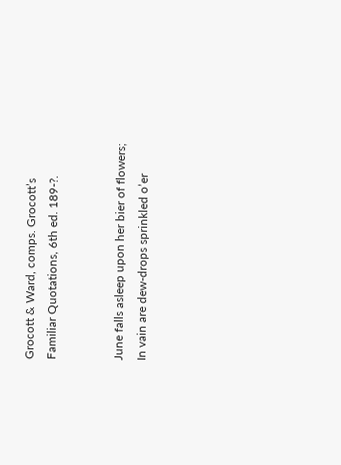Grocott & Ward, comps. Grocott’s Familiar Quotations, 6th ed. 189-?.


June falls asleep upon her bier of flowers;
In vain are dew-drops sprinkled o’er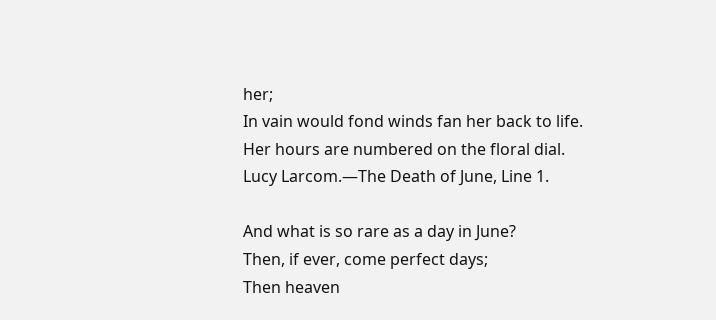her;
In vain would fond winds fan her back to life.
Her hours are numbered on the floral dial.
Lucy Larcom.—The Death of June, Line 1.

And what is so rare as a day in June?
Then, if ever, come perfect days;
Then heaven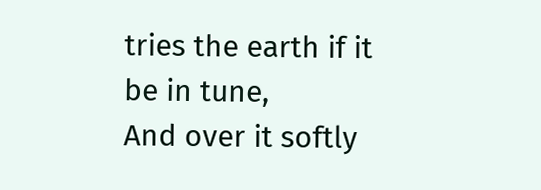tries the earth if it be in tune,
And over it softly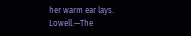her warm ear lays.
Lowell.—The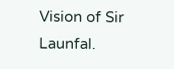Vision of Sir Launfal.